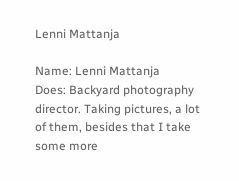Lenni Mattanja

Name: Lenni Mattanja
Does: Backyard photography director. Taking pictures, a lot of them, besides that I take some more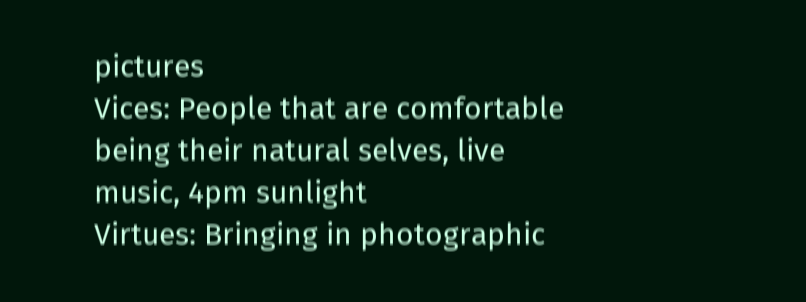pictures
Vices: People that are comfortable being their natural selves, live music, 4pm sunlight
Virtues: Bringing in photographic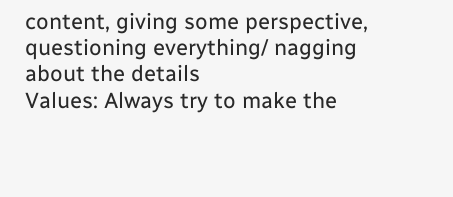content, giving some perspective, questioning everything/ nagging about the details
Values: Always try to make the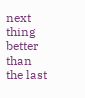next thing better than the last